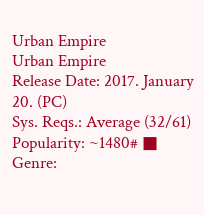Urban Empire
Urban Empire
Release Date: 2017. January 20. (PC)
Sys. Reqs.: Average (32/61)
Popularity: ~1480# ■
Genre: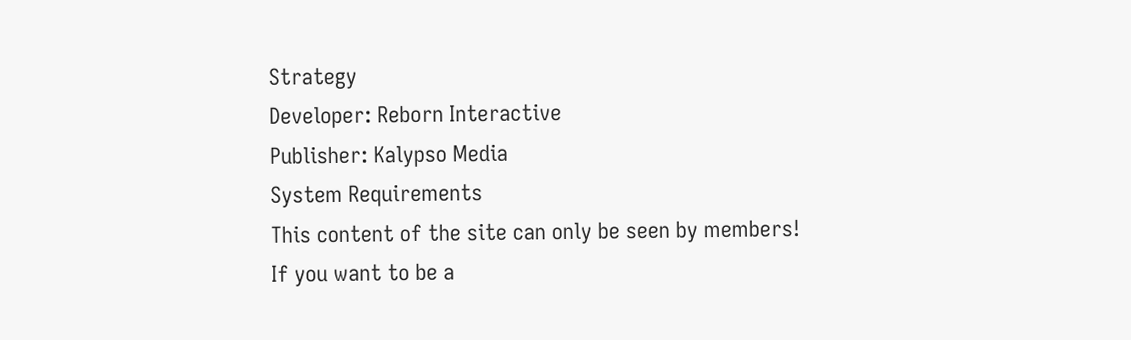Strategy
Developer: Reborn Interactive
Publisher: Kalypso Media
System Requirements
This content of the site can only be seen by members!
If you want to be a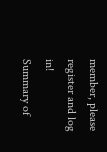member, please register and log in!
Summary of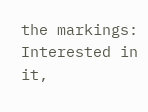the markings:
Interested in it,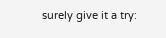surely give it a try: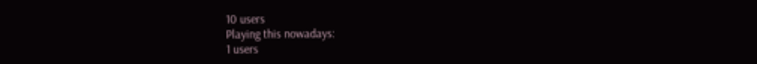10 users
Playing this nowadays:
1 users